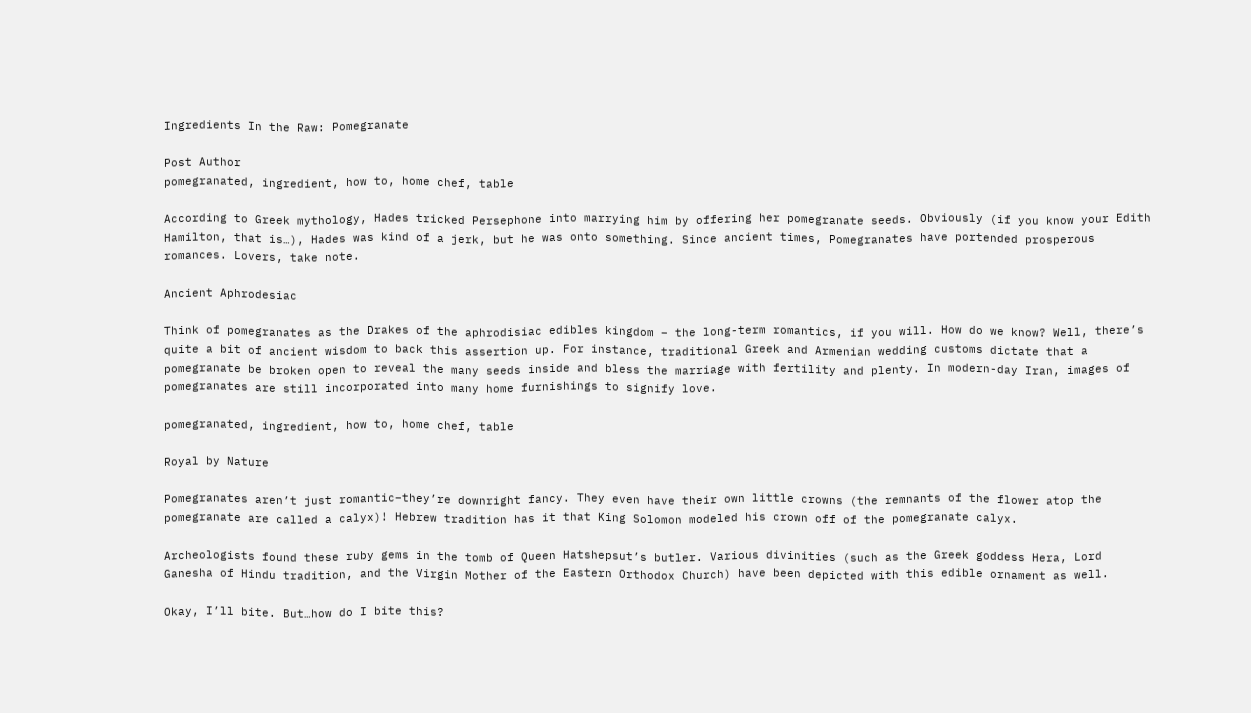Ingredients In the Raw: Pomegranate

Post Author
pomegranated, ingredient, how to, home chef, table

According to Greek mythology, Hades tricked Persephone into marrying him by offering her pomegranate seeds. Obviously (if you know your Edith Hamilton, that is…), Hades was kind of a jerk, but he was onto something. Since ancient times, Pomegranates have portended prosperous romances. Lovers, take note.

Ancient Aphrodesiac

Think of pomegranates as the Drakes of the aphrodisiac edibles kingdom – the long-term romantics, if you will. How do we know? Well, there’s quite a bit of ancient wisdom to back this assertion up. For instance, traditional Greek and Armenian wedding customs dictate that a pomegranate be broken open to reveal the many seeds inside and bless the marriage with fertility and plenty. In modern-day Iran, images of pomegranates are still incorporated into many home furnishings to signify love.

pomegranated, ingredient, how to, home chef, table

Royal by Nature

Pomegranates aren’t just romantic–they’re downright fancy. They even have their own little crowns (the remnants of the flower atop the pomegranate are called a calyx)! Hebrew tradition has it that King Solomon modeled his crown off of the pomegranate calyx.

Archeologists found these ruby gems in the tomb of Queen Hatshepsut’s butler. Various divinities (such as the Greek goddess Hera, Lord Ganesha of Hindu tradition, and the Virgin Mother of the Eastern Orthodox Church) have been depicted with this edible ornament as well.

Okay, I’ll bite. But…how do I bite this?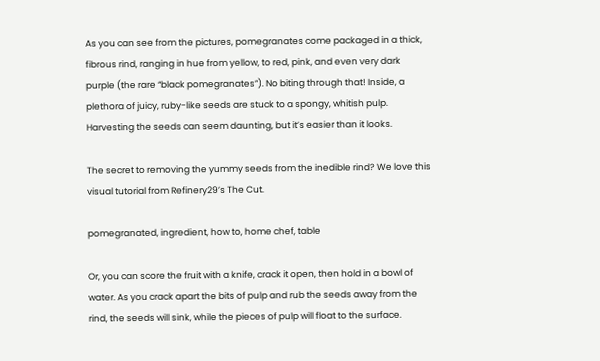As you can see from the pictures, pomegranates come packaged in a thick, fibrous rind, ranging in hue from yellow, to red, pink, and even very dark purple (the rare “black pomegranates”). No biting through that! Inside, a plethora of juicy, ruby-like seeds are stuck to a spongy, whitish pulp. Harvesting the seeds can seem daunting, but it’s easier than it looks.

The secret to removing the yummy seeds from the inedible rind? We love this visual tutorial from Refinery29’s The Cut.

pomegranated, ingredient, how to, home chef, table

Or, you can score the fruit with a knife, crack it open, then hold in a bowl of water. As you crack apart the bits of pulp and rub the seeds away from the rind, the seeds will sink, while the pieces of pulp will float to the surface.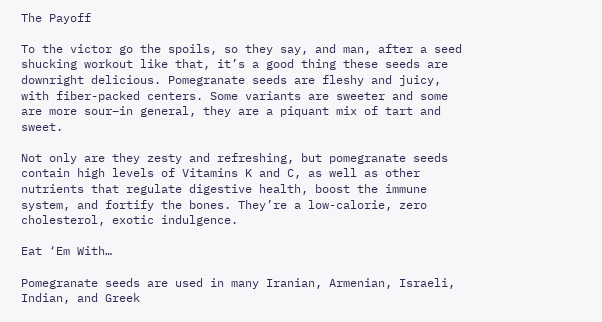The Payoff

To the victor go the spoils, so they say, and man, after a seed shucking workout like that, it’s a good thing these seeds are downright delicious. Pomegranate seeds are fleshy and juicy, with fiber-packed centers. Some variants are sweeter and some are more sour–in general, they are a piquant mix of tart and sweet.

Not only are they zesty and refreshing, but pomegranate seeds contain high levels of Vitamins K and C, as well as other nutrients that regulate digestive health, boost the immune system, and fortify the bones. They’re a low-calorie, zero cholesterol, exotic indulgence.

Eat ‘Em With…

Pomegranate seeds are used in many Iranian, Armenian, Israeli, Indian, and Greek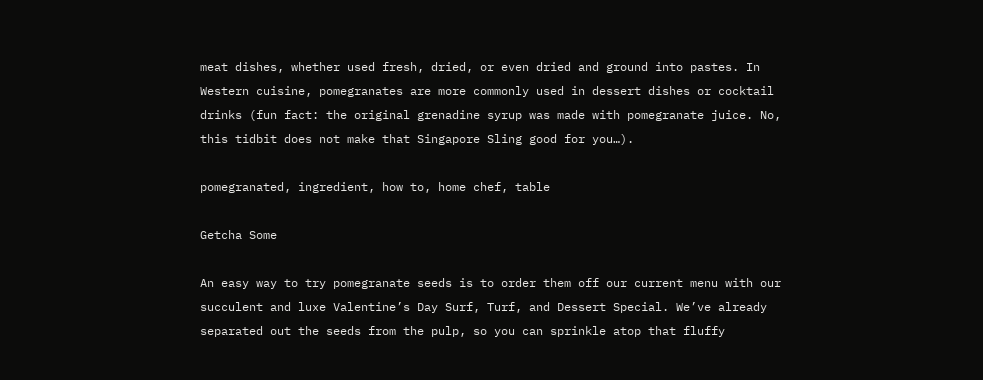meat dishes, whether used fresh, dried, or even dried and ground into pastes. In Western cuisine, pomegranates are more commonly used in dessert dishes or cocktail drinks (fun fact: the original grenadine syrup was made with pomegranate juice. No, this tidbit does not make that Singapore Sling good for you…).

pomegranated, ingredient, how to, home chef, table

Getcha Some

An easy way to try pomegranate seeds is to order them off our current menu with our succulent and luxe Valentine’s Day Surf, Turf, and Dessert Special. We’ve already separated out the seeds from the pulp, so you can sprinkle atop that fluffy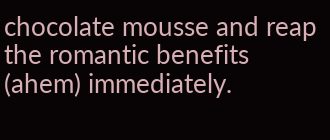chocolate mousse and reap the romantic benefits (ahem) immediately.